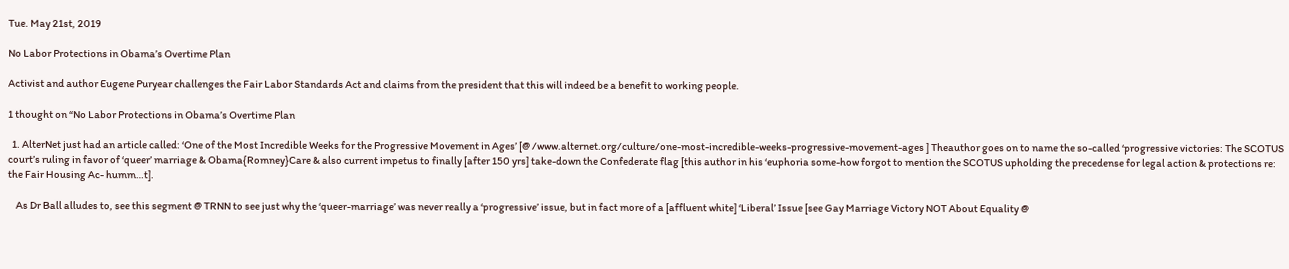Tue. May 21st, 2019

No Labor Protections in Obama’s Overtime Plan

Activist and author Eugene Puryear challenges the Fair Labor Standards Act and claims from the president that this will indeed be a benefit to working people.

1 thought on “No Labor Protections in Obama’s Overtime Plan

  1. AlterNet just had an article called: ‘One of the Most Incredible Weeks for the Progressive Movement in Ages’ [@ /www.alternet.org/culture/one-most-incredible-weeks-progressive-movement-ages ] Theauthor goes on to name the so-called ‘progressive victories: The SCOTUS court’s ruling in favor of ‘queer’ marriage & Obama{Romney}Care & also current impetus to finally [after 150 yrs] take-down the Confederate flag [this author in his ‘euphoria some-how forgot to mention the SCOTUS upholding the precedense for legal action & protections re: the Fair Housing Ac- humm…t].

    As Dr Ball alludes to, see this segment @ TRNN to see just why the ‘queer-marriage’ was never really a ‘progressive’ issue, but in fact more of a [affluent white] ‘Liberal’ Issue [see Gay Marriage Victory NOT About Equality @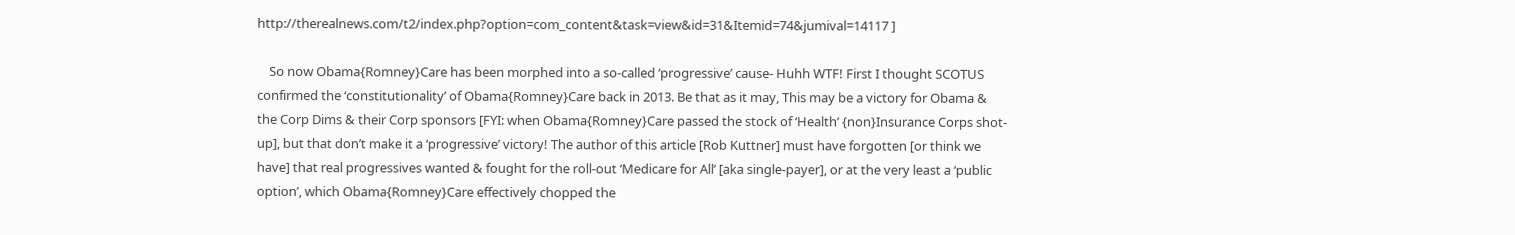http://therealnews.com/t2/index.php?option=com_content&task=view&id=31&Itemid=74&jumival=14117 ]

    So now Obama{Romney}Care has been morphed into a so-called ‘progressive’ cause- Huhh WTF! First I thought SCOTUS confirmed the ‘constitutionality’ of Obama{Romney}Care back in 2013. Be that as it may, This may be a victory for Obama & the Corp Dims & their Corp sponsors [FYI: when Obama{Romney}Care passed the stock of ‘Health’ {non}Insurance Corps shot-up], but that don’t make it a ‘progressive’ victory! The author of this article [Rob Kuttner] must have forgotten [or think we have] that real progressives wanted & fought for the roll-out ‘Medicare for All’ [aka single-payer], or at the very least a ‘public option’, which Obama{Romney}Care effectively chopped the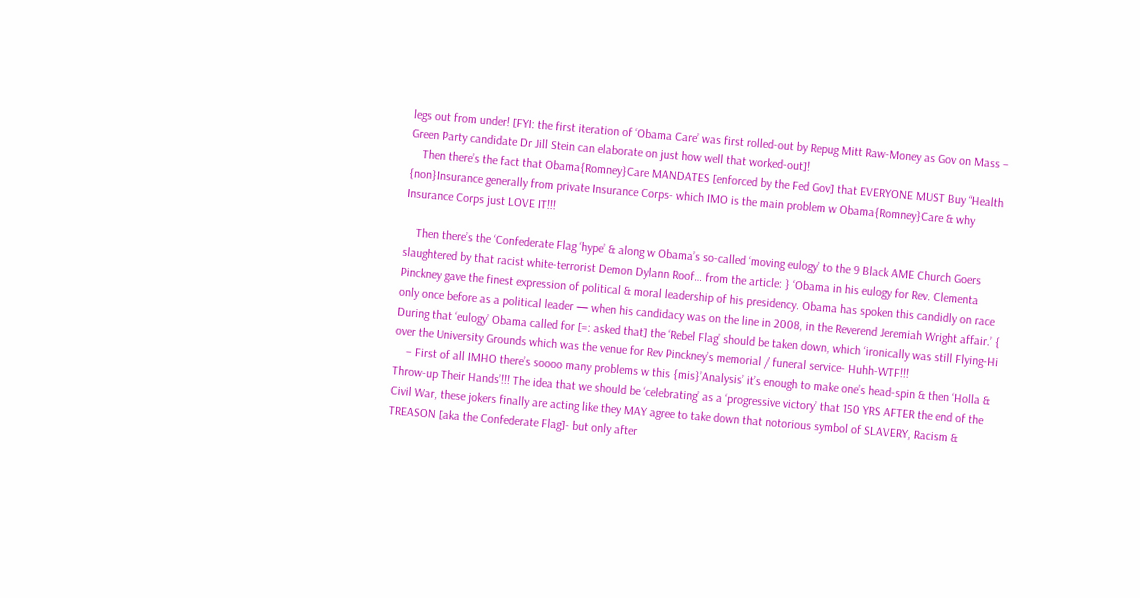legs out from under! [FYI: the first iteration of ‘Obama Care’ was first rolled-out by Repug Mitt Raw-Money as Gov on Mass – Green Party candidate Dr Jill Stein can elaborate on just how well that worked-out]!
    Then there’s the fact that Obama{Romney}Care MANDATES [enforced by the Fed Gov] that EVERYONE MUST Buy “Health {non}Insurance generally from private Insurance Corps- which IMO is the main problem w Obama{Romney}Care & why Insurance Corps just LOVE IT!!!

    Then there’s the ‘Confederate Flag ‘hype’ & along w Obama’s so-called ‘moving eulogy’ to the 9 Black AME Church Goers slaughtered by that racist white-terrorist Demon Dylann Roof… from the article: } ‘Obama in his eulogy for Rev. Clementa Pinckney gave the finest expression of political & moral leadership of his presidency. Obama has spoken this candidly on race only once before as a political leader — when his candidacy was on the line in 2008, in the Reverend Jeremiah Wright affair.’ { During that ‘eulogy’ Obama called for [=: asked that] the ‘Rebel Flag’ should be taken down, which ‘ironically was still Flying-Hi over the University Grounds which was the venue for Rev Pinckney’s memorial / funeral service- Huhh-WTF!!!
    – First of all IMHO there’s soooo many problems w this {mis}’Analysis’ it’s enough to make one’s head-spin & then ‘Holla & Throw-up Their Hands’!!! The idea that we should be ‘celebrating’ as a ‘progressive victory’ that 150 YRS AFTER the end of the Civil War, these jokers finally are acting like they MAY agree to take down that notorious symbol of SLAVERY, Racism & TREASON [aka the Confederate Flag]- but only after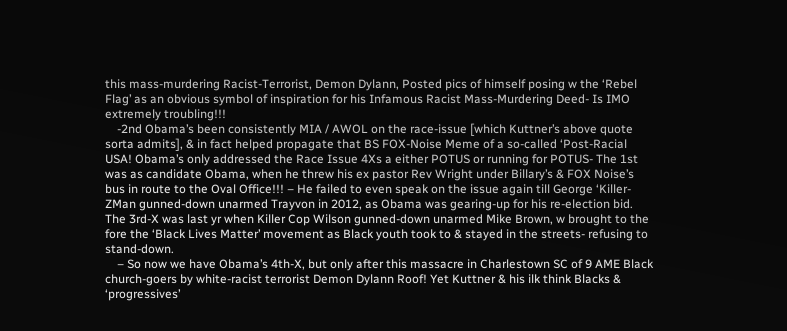this mass-murdering Racist-Terrorist, Demon Dylann, Posted pics of himself posing w the ‘Rebel Flag’ as an obvious symbol of inspiration for his Infamous Racist Mass-Murdering Deed- Is IMO extremely troubling!!!
    -2nd Obama’s been consistently MIA / AWOL on the race-issue [which Kuttner’s above quote sorta admits], & in fact helped propagate that BS FOX-Noise Meme of a so-called ‘Post-Racial USA! Obama’s only addressed the Race Issue 4Xs a either POTUS or running for POTUS- The 1st was as candidate Obama, when he threw his ex pastor Rev Wright under Billary’s & FOX Noise’s bus in route to the Oval Office!!! – He failed to even speak on the issue again till George ‘Killer-ZMan gunned-down unarmed Trayvon in 2012, as Obama was gearing-up for his re-election bid. The 3rd-X was last yr when Killer Cop Wilson gunned-down unarmed Mike Brown, w brought to the fore the ‘Black Lives Matter’ movement as Black youth took to & stayed in the streets- refusing to stand-down.
    – So now we have Obama’s 4th-X, but only after this massacre in Charlestown SC of 9 AME Black church-goers by white-racist terrorist Demon Dylann Roof! Yet Kuttner & his ilk think Blacks & ‘progressives’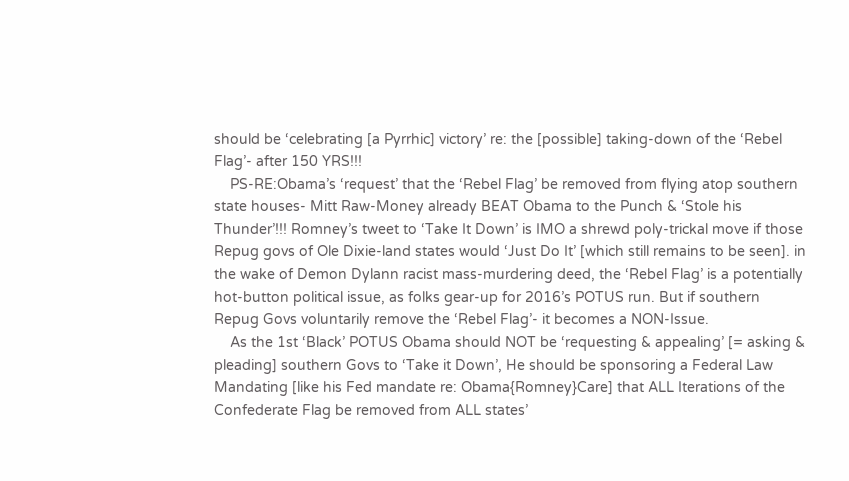should be ‘celebrating [a Pyrrhic] victory’ re: the [possible] taking-down of the ‘Rebel Flag’- after 150 YRS!!!
    PS-RE:Obama’s ‘request’ that the ‘Rebel Flag’ be removed from flying atop southern state houses- Mitt Raw-Money already BEAT Obama to the Punch & ‘Stole his Thunder’!!! Romney’s tweet to ‘Take It Down’ is IMO a shrewd poly-trickal move if those Repug govs of Ole Dixie-land states would ‘Just Do It’ [which still remains to be seen]. in the wake of Demon Dylann racist mass-murdering deed, the ‘Rebel Flag’ is a potentially hot-button political issue, as folks gear-up for 2016’s POTUS run. But if southern Repug Govs voluntarily remove the ‘Rebel Flag’- it becomes a NON-Issue.
    As the 1st ‘Black’ POTUS Obama should NOT be ‘requesting & appealing’ [= asking & pleading] southern Govs to ‘Take it Down’, He should be sponsoring a Federal Law Mandating [like his Fed mandate re: Obama{Romney}Care] that ALL Iterations of the Confederate Flag be removed from ALL states’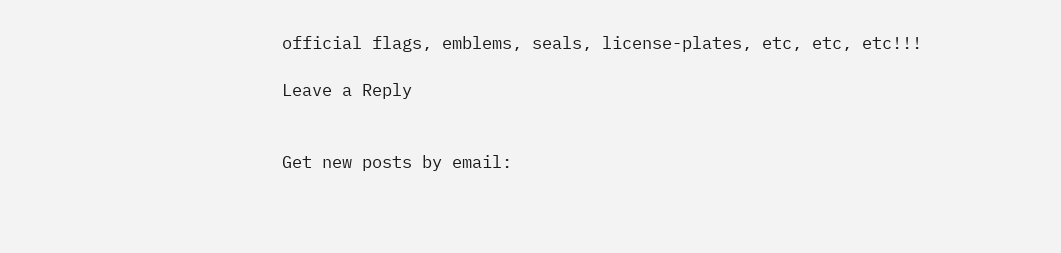official flags, emblems, seals, license-plates, etc, etc, etc!!!

Leave a Reply


Get new posts by email: